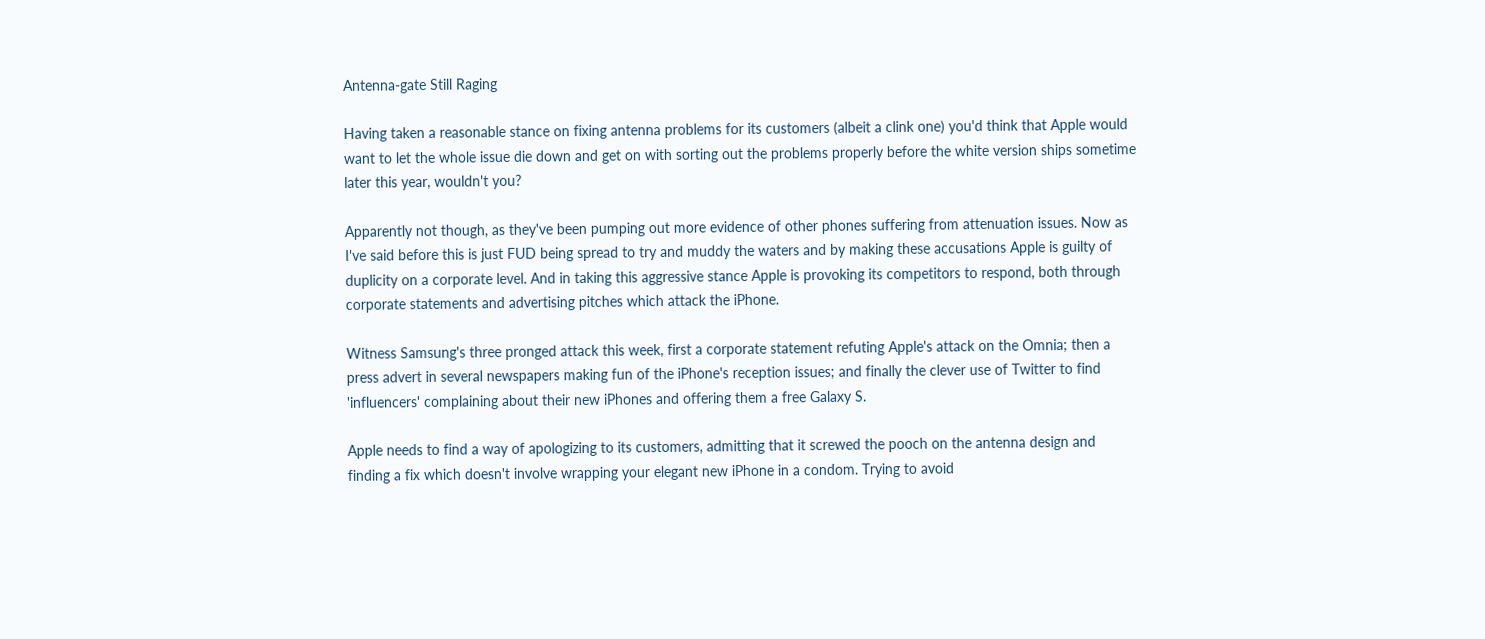Antenna-gate Still Raging

Having taken a reasonable stance on fixing antenna problems for its customers (albeit a clink one) you'd think that Apple would want to let the whole issue die down and get on with sorting out the problems properly before the white version ships sometime later this year, wouldn't you?

Apparently not though, as they've been pumping out more evidence of other phones suffering from attenuation issues. Now as I've said before this is just FUD being spread to try and muddy the waters and by making these accusations Apple is guilty of duplicity on a corporate level. And in taking this aggressive stance Apple is provoking its competitors to respond, both through corporate statements and advertising pitches which attack the iPhone.

Witness Samsung's three pronged attack this week, first a corporate statement refuting Apple's attack on the Omnia; then a press advert in several newspapers making fun of the iPhone's reception issues; and finally the clever use of Twitter to find 'influencers' complaining about their new iPhones and offering them a free Galaxy S.

Apple needs to find a way of apologizing to its customers, admitting that it screwed the pooch on the antenna design and finding a fix which doesn't involve wrapping your elegant new iPhone in a condom. Trying to avoid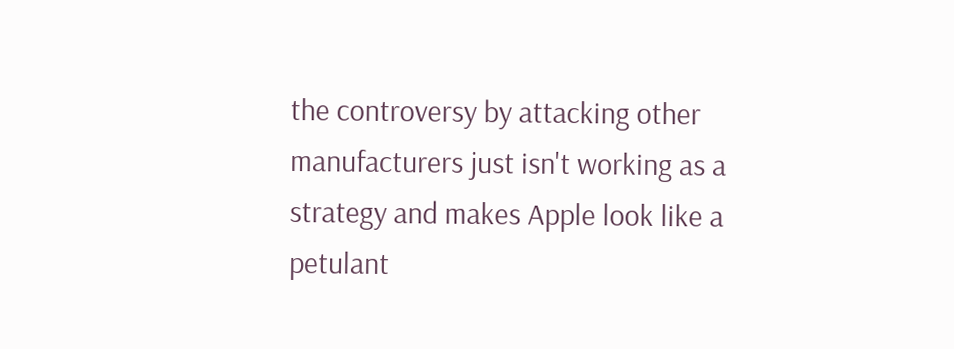the controversy by attacking other manufacturers just isn't working as a strategy and makes Apple look like a petulant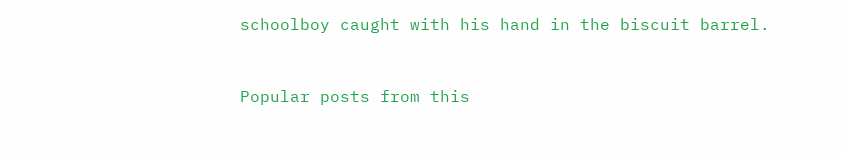schoolboy caught with his hand in the biscuit barrel.


Popular posts from this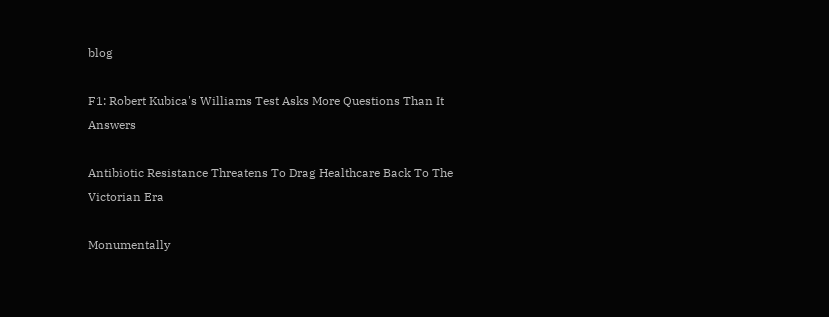blog

F1: Robert Kubica's Williams Test Asks More Questions Than It Answers

Antibiotic Resistance Threatens To Drag Healthcare Back To The Victorian Era

Monumentally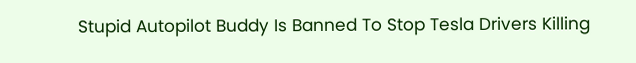Stupid Autopilot Buddy Is Banned To Stop Tesla Drivers Killing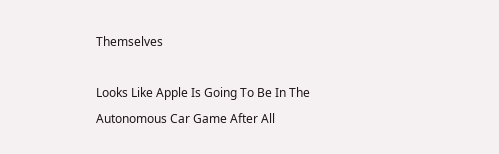Themselves

Looks Like Apple Is Going To Be In The Autonomous Car Game After All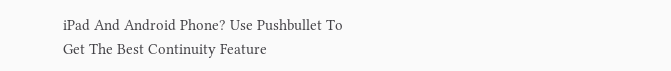iPad And Android Phone? Use Pushbullet To Get The Best Continuity Feature